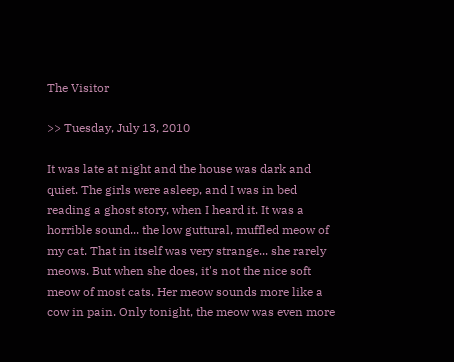The Visitor

>> Tuesday, July 13, 2010

It was late at night and the house was dark and quiet. The girls were asleep, and I was in bed reading a ghost story, when I heard it. It was a horrible sound... the low guttural, muffled meow of my cat. That in itself was very strange... she rarely meows. But when she does, it's not the nice soft meow of most cats. Her meow sounds more like a cow in pain. Only tonight, the meow was even more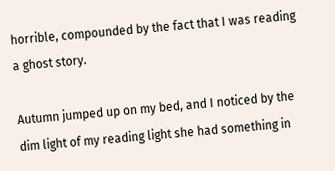horrible, compounded by the fact that I was reading a ghost story.

Autumn jumped up on my bed, and I noticed by the dim light of my reading light she had something in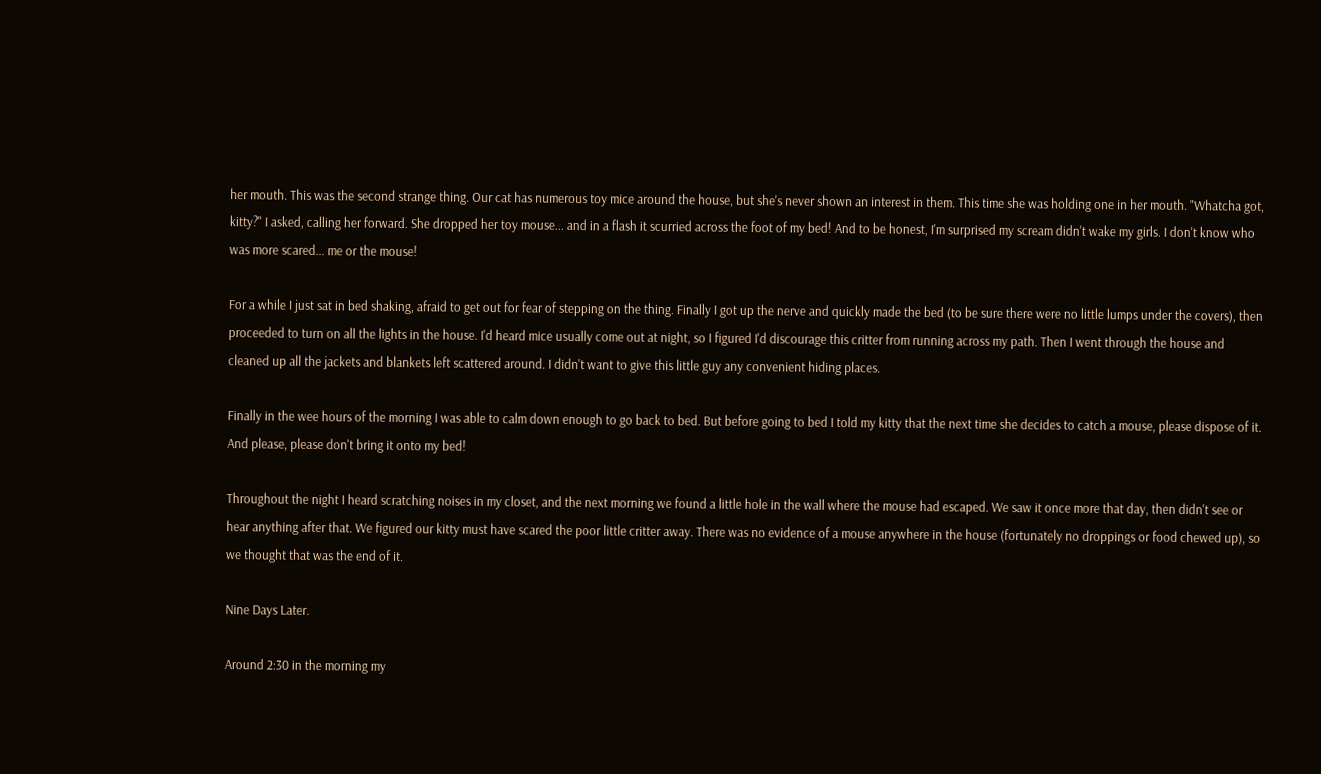her mouth. This was the second strange thing. Our cat has numerous toy mice around the house, but she's never shown an interest in them. This time she was holding one in her mouth. "Whatcha got, kitty?" I asked, calling her forward. She dropped her toy mouse... and in a flash it scurried across the foot of my bed! And to be honest, I'm surprised my scream didn't wake my girls. I don't know who was more scared... me or the mouse!

For a while I just sat in bed shaking, afraid to get out for fear of stepping on the thing. Finally I got up the nerve and quickly made the bed (to be sure there were no little lumps under the covers), then proceeded to turn on all the lights in the house. I'd heard mice usually come out at night, so I figured I'd discourage this critter from running across my path. Then I went through the house and cleaned up all the jackets and blankets left scattered around. I didn't want to give this little guy any convenient hiding places.

Finally in the wee hours of the morning I was able to calm down enough to go back to bed. But before going to bed I told my kitty that the next time she decides to catch a mouse, please dispose of it. And please, please don't bring it onto my bed!

Throughout the night I heard scratching noises in my closet, and the next morning we found a little hole in the wall where the mouse had escaped. We saw it once more that day, then didn't see or hear anything after that. We figured our kitty must have scared the poor little critter away. There was no evidence of a mouse anywhere in the house (fortunately no droppings or food chewed up), so we thought that was the end of it.

Nine Days Later.

Around 2:30 in the morning my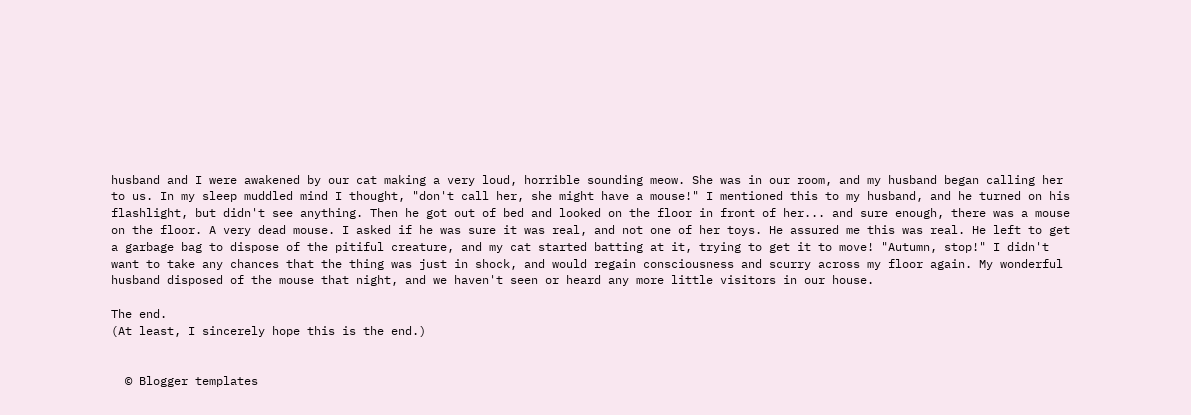husband and I were awakened by our cat making a very loud, horrible sounding meow. She was in our room, and my husband began calling her to us. In my sleep muddled mind I thought, "don't call her, she might have a mouse!" I mentioned this to my husband, and he turned on his flashlight, but didn't see anything. Then he got out of bed and looked on the floor in front of her... and sure enough, there was a mouse on the floor. A very dead mouse. I asked if he was sure it was real, and not one of her toys. He assured me this was real. He left to get a garbage bag to dispose of the pitiful creature, and my cat started batting at it, trying to get it to move! "Autumn, stop!" I didn't want to take any chances that the thing was just in shock, and would regain consciousness and scurry across my floor again. My wonderful husband disposed of the mouse that night, and we haven't seen or heard any more little visitors in our house.

The end.
(At least, I sincerely hope this is the end.)


  © Blogger templates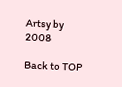Artsy by 2008

Back to TOP